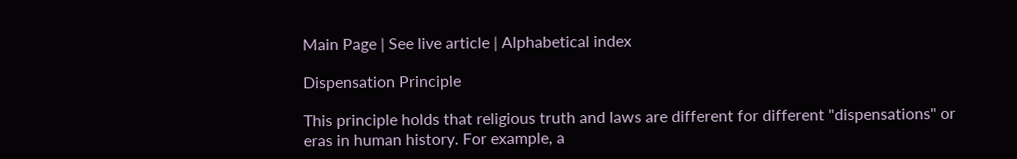Main Page | See live article | Alphabetical index

Dispensation Principle

This principle holds that religious truth and laws are different for different "dispensations" or eras in human history. For example, a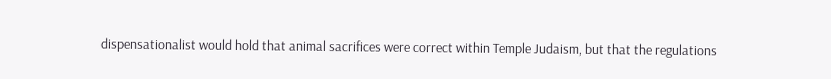dispensationalist would hold that animal sacrifices were correct within Temple Judaism, but that the regulations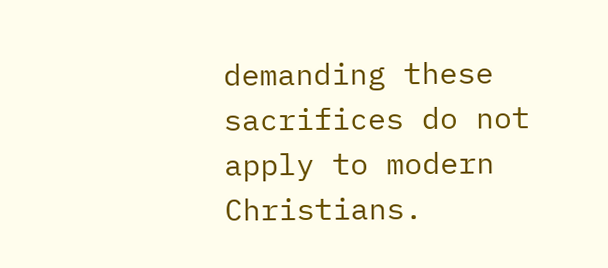demanding these sacrifices do not apply to modern Christians.